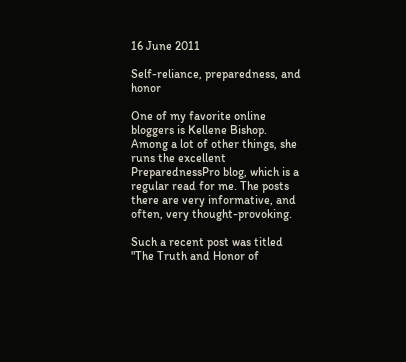16 June 2011

Self-reliance, preparedness, and honor

One of my favorite online bloggers is Kellene Bishop. Among a lot of other things, she runs the excellent PreparednessPro blog, which is a regular read for me. The posts there are very informative, and often, very thought-provoking.

Such a recent post was titled "The Truth and Honor of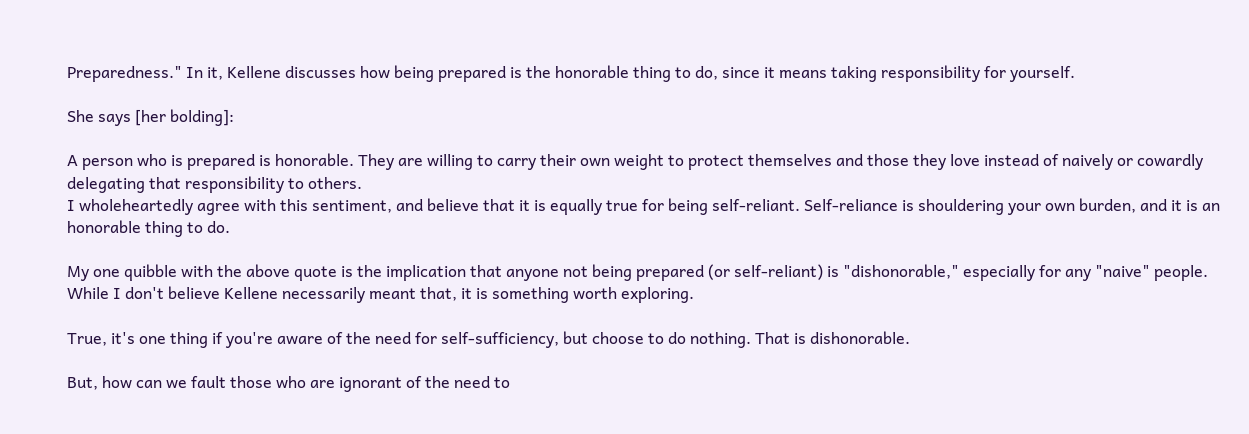Preparedness." In it, Kellene discusses how being prepared is the honorable thing to do, since it means taking responsibility for yourself.

She says [her bolding]:

A person who is prepared is honorable. They are willing to carry their own weight to protect themselves and those they love instead of naively or cowardly delegating that responsibility to others.
I wholeheartedly agree with this sentiment, and believe that it is equally true for being self-reliant. Self-reliance is shouldering your own burden, and it is an honorable thing to do.

My one quibble with the above quote is the implication that anyone not being prepared (or self-reliant) is "dishonorable," especially for any "naive" people. While I don't believe Kellene necessarily meant that, it is something worth exploring.

True, it's one thing if you're aware of the need for self-sufficiency, but choose to do nothing. That is dishonorable.

But, how can we fault those who are ignorant of the need to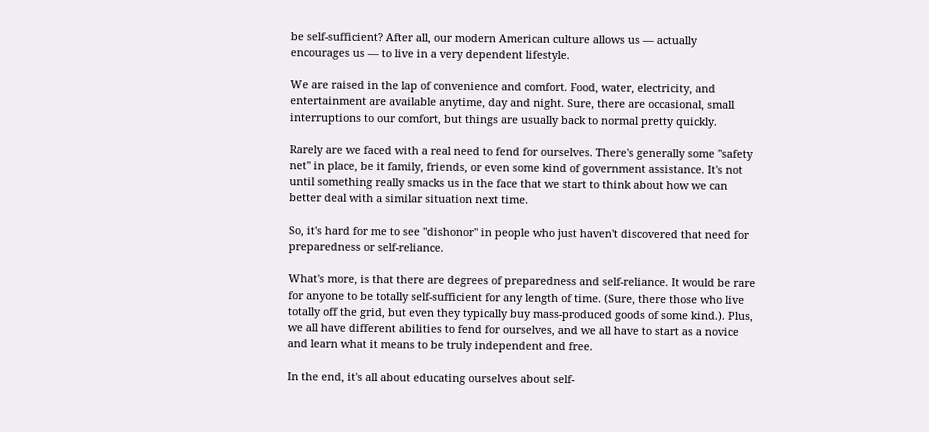be self-sufficient? After all, our modern American culture allows us — actually encourages us — to live in a very dependent lifestyle.

We are raised in the lap of convenience and comfort. Food, water, electricity, and entertainment are available anytime, day and night. Sure, there are occasional, small interruptions to our comfort, but things are usually back to normal pretty quickly.

Rarely are we faced with a real need to fend for ourselves. There's generally some "safety net" in place, be it family, friends, or even some kind of government assistance. It's not until something really smacks us in the face that we start to think about how we can better deal with a similar situation next time.

So, it's hard for me to see "dishonor" in people who just haven't discovered that need for preparedness or self-reliance.

What's more, is that there are degrees of preparedness and self-reliance. It would be rare for anyone to be totally self-sufficient for any length of time. (Sure, there those who live totally off the grid, but even they typically buy mass-produced goods of some kind.). Plus, we all have different abilities to fend for ourselves, and we all have to start as a novice and learn what it means to be truly independent and free.

In the end, it's all about educating ourselves about self-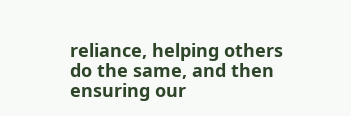reliance, helping others do the same, and then ensuring our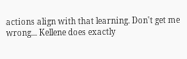actions align with that learning. Don't get me wrong... Kellene does exactly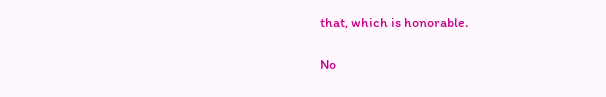that, which is honorable.

No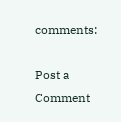comments:

Post a Comment